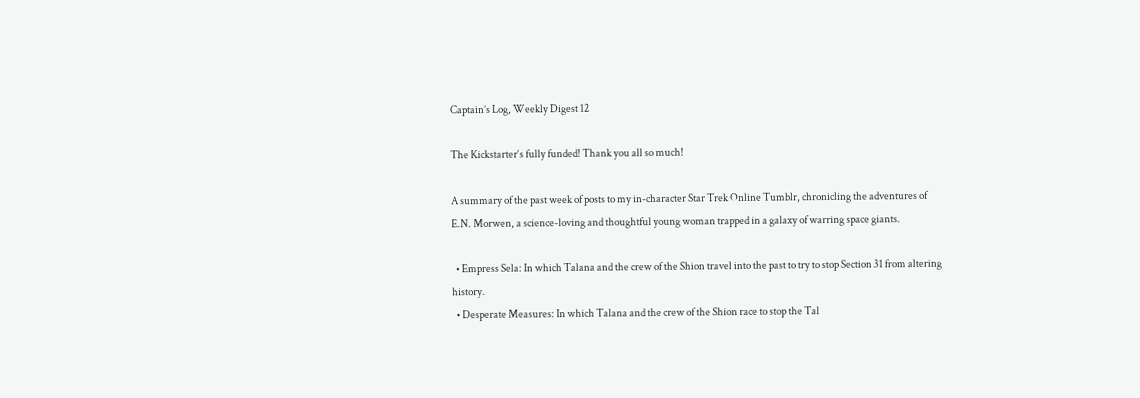Captain’s Log, Weekly Digest 12

The Kickstarter‘s fully funded! Thank you all so much!

A summary of the past week of posts to my in-character Star Trek Online Tumblr, chronicling the adventures of E.N. Morwen, a science-loving and thoughtful young woman trapped in a galaxy of warring space giants.

  • Empress Sela: In which Talana and the crew of the Shion travel into the past to try to stop Section 31 from altering history.
  • Desperate Measures: In which Talana and the crew of the Shion race to stop the Tal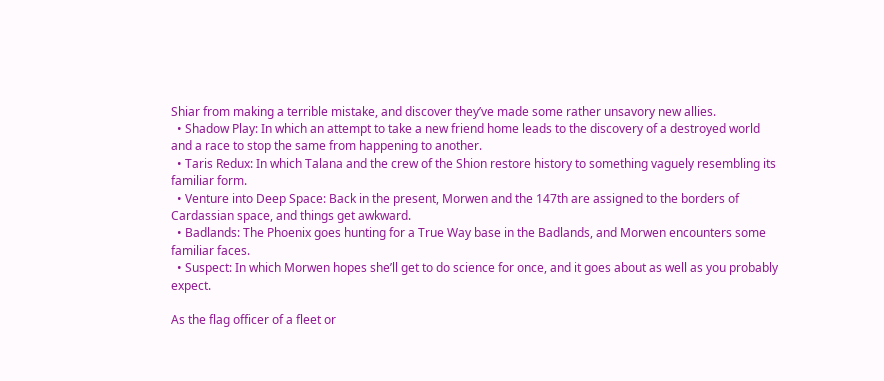Shiar from making a terrible mistake, and discover they’ve made some rather unsavory new allies.
  • Shadow Play: In which an attempt to take a new friend home leads to the discovery of a destroyed world and a race to stop the same from happening to another.
  • Taris Redux: In which Talana and the crew of the Shion restore history to something vaguely resembling its familiar form.
  • Venture into Deep Space: Back in the present, Morwen and the 147th are assigned to the borders of Cardassian space, and things get awkward.
  • Badlands: The Phoenix goes hunting for a True Way base in the Badlands, and Morwen encounters some familiar faces.
  • Suspect: In which Morwen hopes she’ll get to do science for once, and it goes about as well as you probably expect.

As the flag officer of a fleet or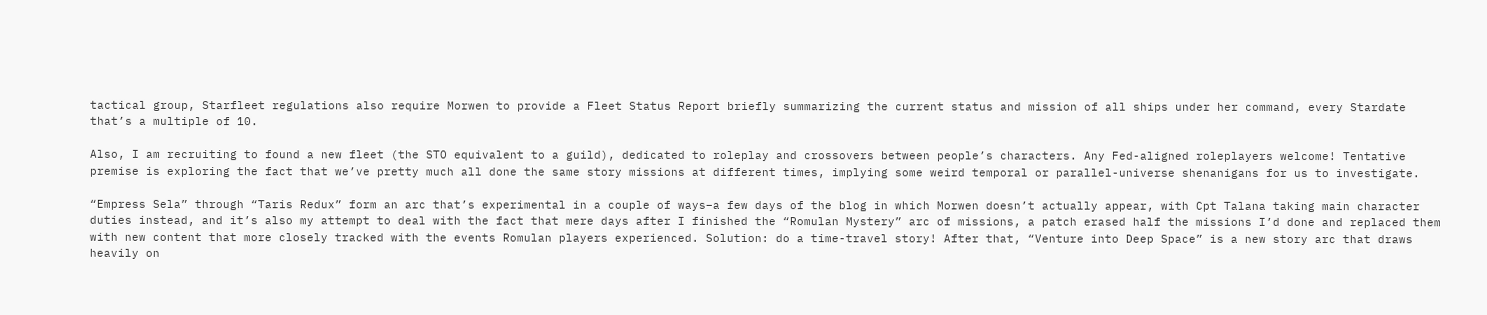tactical group, Starfleet regulations also require Morwen to provide a Fleet Status Report briefly summarizing the current status and mission of all ships under her command, every Stardate that’s a multiple of 10.

Also, I am recruiting to found a new fleet (the STO equivalent to a guild), dedicated to roleplay and crossovers between people’s characters. Any Fed-aligned roleplayers welcome! Tentative premise is exploring the fact that we’ve pretty much all done the same story missions at different times, implying some weird temporal or parallel-universe shenanigans for us to investigate.

“Empress Sela” through “Taris Redux” form an arc that’s experimental in a couple of ways–a few days of the blog in which Morwen doesn’t actually appear, with Cpt Talana taking main character duties instead, and it’s also my attempt to deal with the fact that mere days after I finished the “Romulan Mystery” arc of missions, a patch erased half the missions I’d done and replaced them with new content that more closely tracked with the events Romulan players experienced. Solution: do a time-travel story! After that, “Venture into Deep Space” is a new story arc that draws heavily on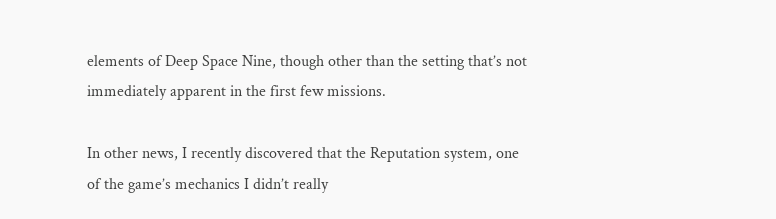elements of Deep Space Nine, though other than the setting that’s not immediately apparent in the first few missions.

In other news, I recently discovered that the Reputation system, one of the game’s mechanics I didn’t really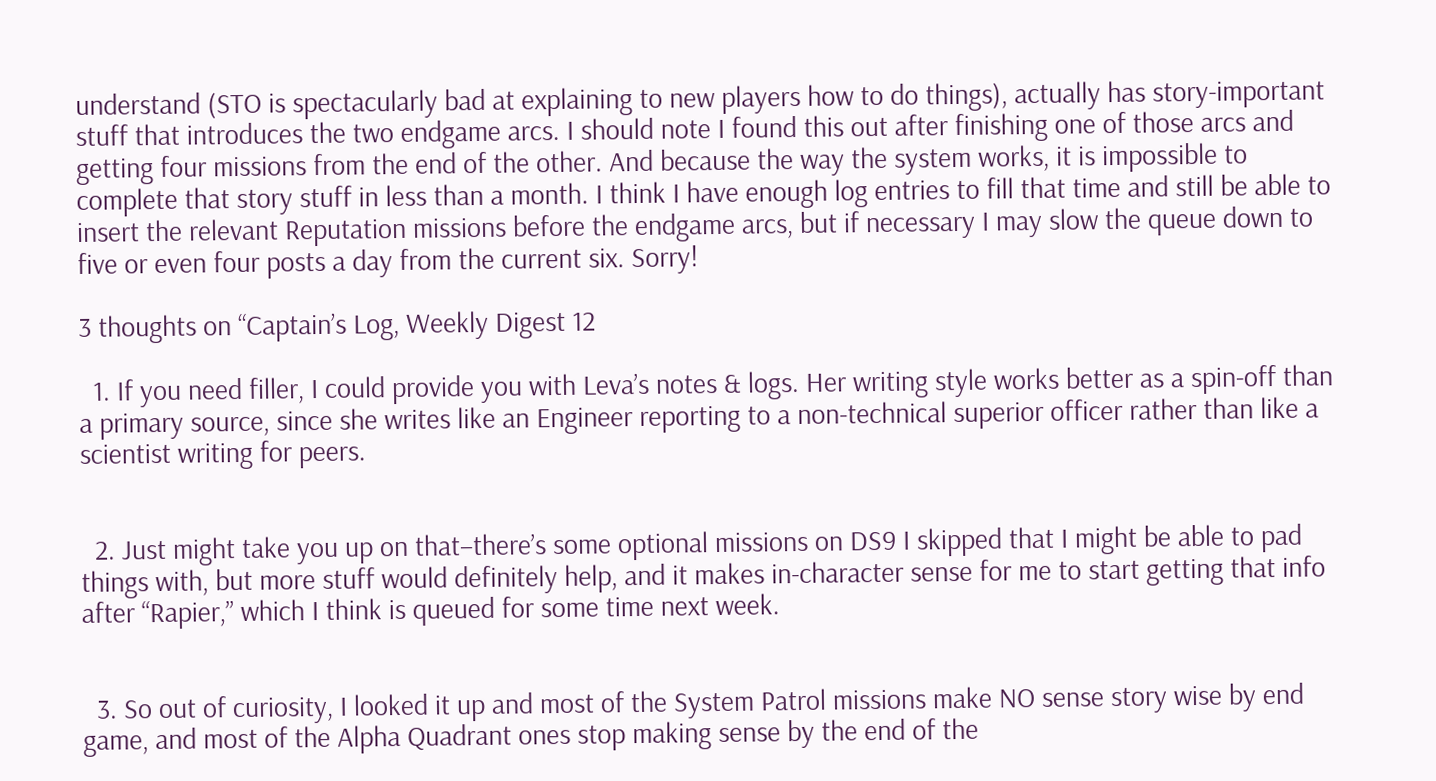understand (STO is spectacularly bad at explaining to new players how to do things), actually has story-important stuff that introduces the two endgame arcs. I should note I found this out after finishing one of those arcs and getting four missions from the end of the other. And because the way the system works, it is impossible to complete that story stuff in less than a month. I think I have enough log entries to fill that time and still be able to insert the relevant Reputation missions before the endgame arcs, but if necessary I may slow the queue down to five or even four posts a day from the current six. Sorry!

3 thoughts on “Captain’s Log, Weekly Digest 12

  1. If you need filler, I could provide you with Leva’s notes & logs. Her writing style works better as a spin-off than a primary source, since she writes like an Engineer reporting to a non-technical superior officer rather than like a scientist writing for peers.


  2. Just might take you up on that–there’s some optional missions on DS9 I skipped that I might be able to pad things with, but more stuff would definitely help, and it makes in-character sense for me to start getting that info after “Rapier,” which I think is queued for some time next week.


  3. So out of curiosity, I looked it up and most of the System Patrol missions make NO sense story wise by end game, and most of the Alpha Quadrant ones stop making sense by the end of the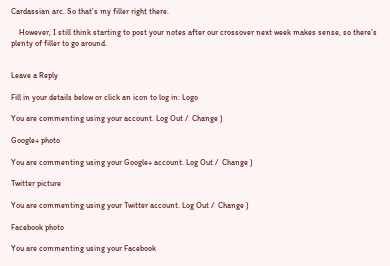Cardassian arc. So that’s my filler right there.

    However, I still think starting to post your notes after our crossover next week makes sense, so there’s plenty of filler to go around.


Leave a Reply

Fill in your details below or click an icon to log in: Logo

You are commenting using your account. Log Out /  Change )

Google+ photo

You are commenting using your Google+ account. Log Out /  Change )

Twitter picture

You are commenting using your Twitter account. Log Out /  Change )

Facebook photo

You are commenting using your Facebook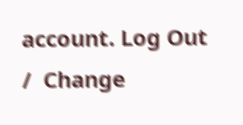account. Log Out /  Change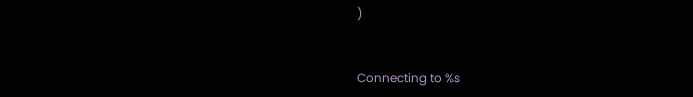)


Connecting to %s